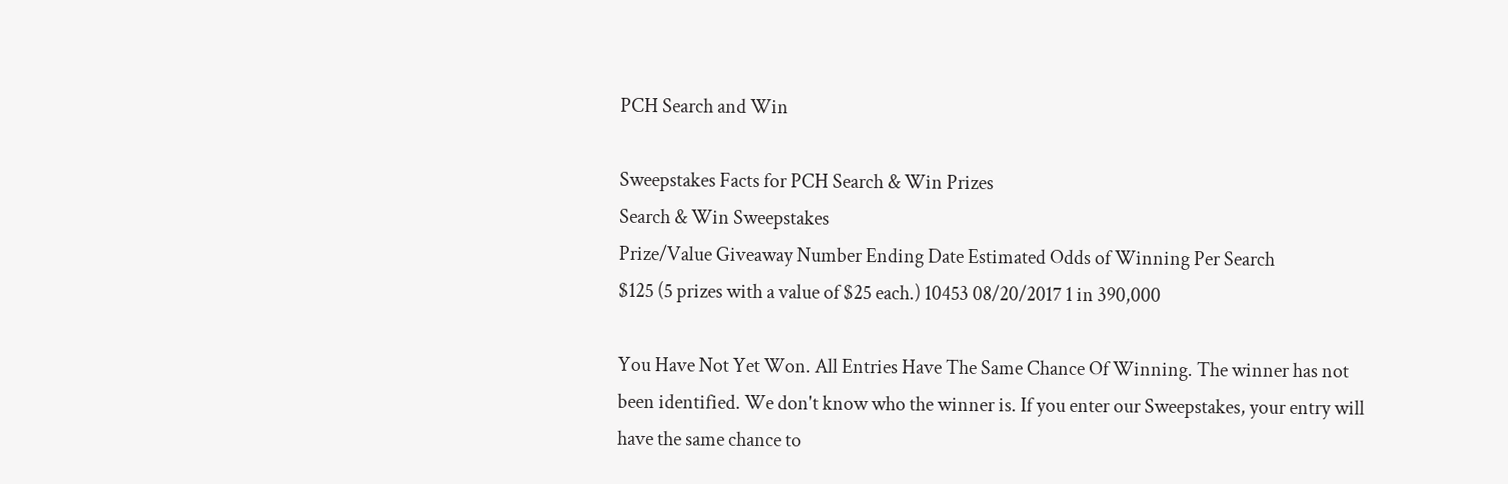PCH Search and Win

Sweepstakes Facts for PCH Search & Win Prizes
Search & Win Sweepstakes
Prize/Value Giveaway Number Ending Date Estimated Odds of Winning Per Search
$125 (5 prizes with a value of $25 each.) 10453 08/20/2017 1 in 390,000

You Have Not Yet Won. All Entries Have The Same Chance Of Winning. The winner has not been identified. We don't know who the winner is. If you enter our Sweepstakes, your entry will have the same chance to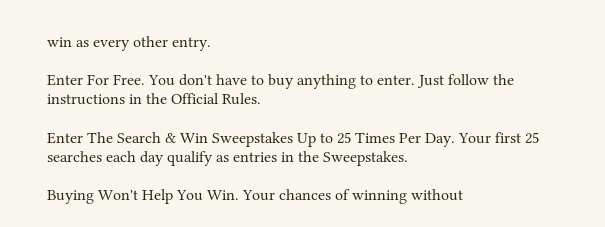win as every other entry.

Enter For Free. You don't have to buy anything to enter. Just follow the instructions in the Official Rules.

Enter The Search & Win Sweepstakes Up to 25 Times Per Day. Your first 25 searches each day qualify as entries in the Sweepstakes.

Buying Won't Help You Win. Your chances of winning without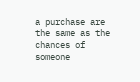a purchase are the same as the chances of someone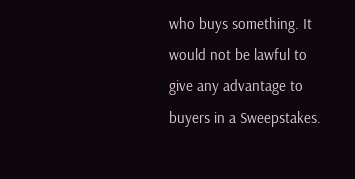who buys something. It would not be lawful to give any advantage to buyers in a Sweepstakes.